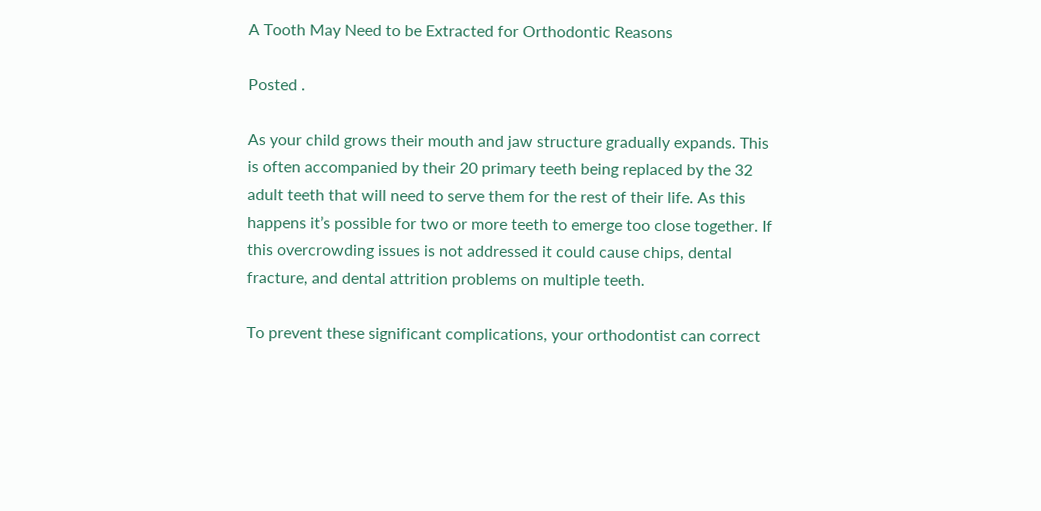A Tooth May Need to be Extracted for Orthodontic Reasons

Posted .

As your child grows their mouth and jaw structure gradually expands. This is often accompanied by their 20 primary teeth being replaced by the 32 adult teeth that will need to serve them for the rest of their life. As this happens it’s possible for two or more teeth to emerge too close together. If this overcrowding issues is not addressed it could cause chips, dental fracture, and dental attrition problems on multiple teeth.

To prevent these significant complications, your orthodontist can correct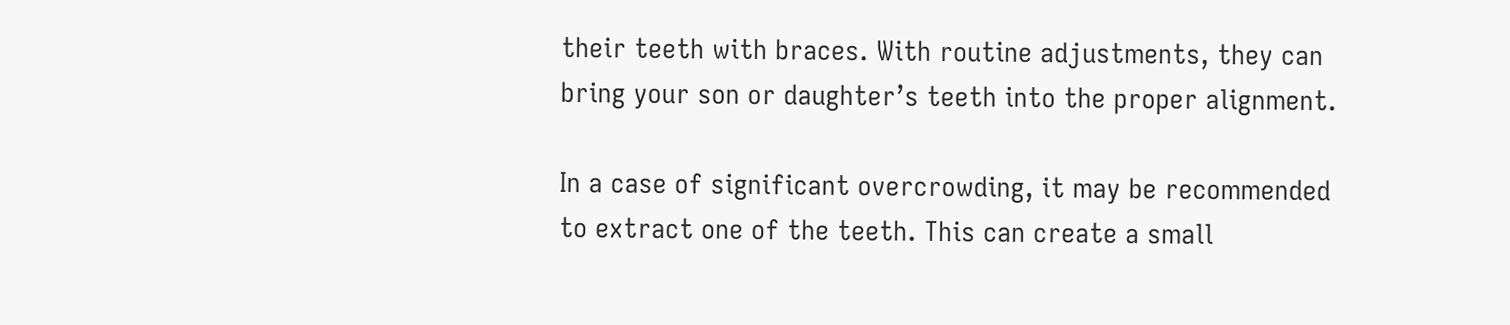their teeth with braces. With routine adjustments, they can bring your son or daughter’s teeth into the proper alignment.

In a case of significant overcrowding, it may be recommended to extract one of the teeth. This can create a small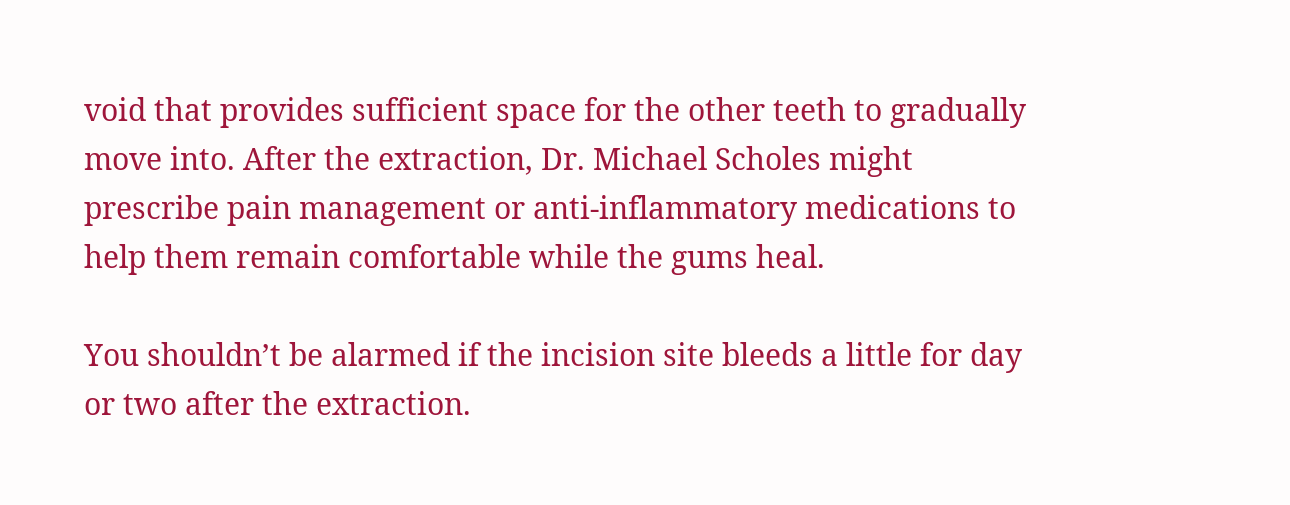void that provides sufficient space for the other teeth to gradually move into. After the extraction, Dr. Michael Scholes might prescribe pain management or anti-inflammatory medications to help them remain comfortable while the gums heal.

You shouldn’t be alarmed if the incision site bleeds a little for day or two after the extraction.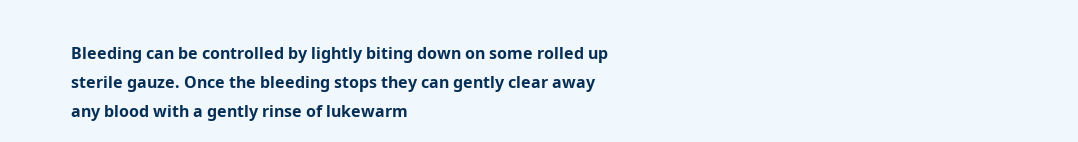Bleeding can be controlled by lightly biting down on some rolled up sterile gauze. Once the bleeding stops they can gently clear away any blood with a gently rinse of lukewarm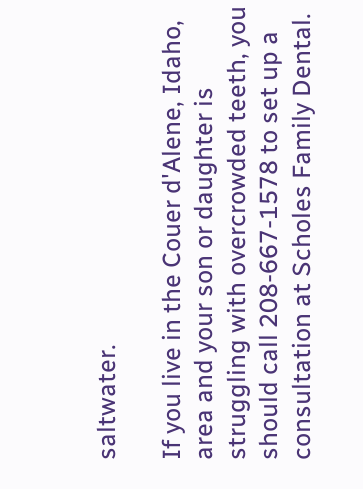saltwater.

If you live in the Couer d'Alene, Idaho, area and your son or daughter is struggling with overcrowded teeth, you should call 208-667-1578 to set up a consultation at Scholes Family Dental.